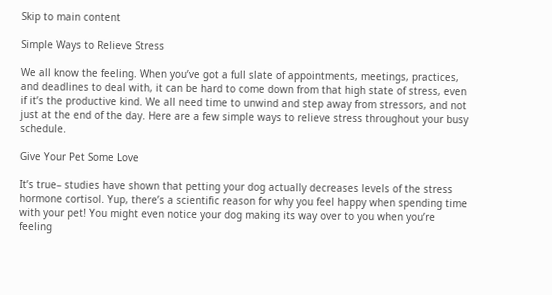Skip to main content

Simple Ways to Relieve Stress

We all know the feeling. When you’ve got a full slate of appointments, meetings, practices, and deadlines to deal with, it can be hard to come down from that high state of stress, even if it’s the productive kind. We all need time to unwind and step away from stressors, and not just at the end of the day. Here are a few simple ways to relieve stress throughout your busy schedule.

Give Your Pet Some Love

It’s true– studies have shown that petting your dog actually decreases levels of the stress hormone cortisol. Yup, there’s a scientific reason for why you feel happy when spending time with your pet! You might even notice your dog making its way over to you when you’re feeling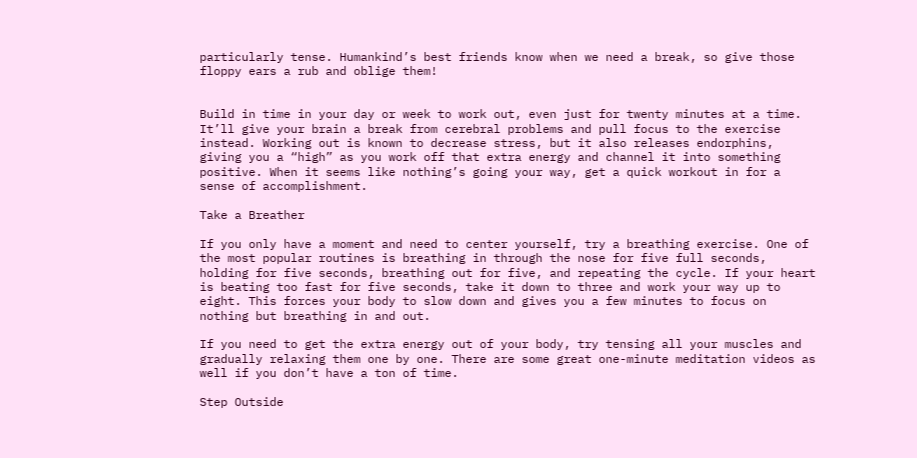particularly tense. Humankind’s best friends know when we need a break, so give those floppy ears a rub and oblige them!


Build in time in your day or week to work out, even just for twenty minutes at a time. It’ll give your brain a break from cerebral problems and pull focus to the exercise instead. Working out is known to decrease stress, but it also releases endorphins, giving you a “high” as you work off that extra energy and channel it into something positive. When it seems like nothing’s going your way, get a quick workout in for a sense of accomplishment.

Take a Breather

If you only have a moment and need to center yourself, try a breathing exercise. One of the most popular routines is breathing in through the nose for five full seconds, holding for five seconds, breathing out for five, and repeating the cycle. If your heart is beating too fast for five seconds, take it down to three and work your way up to eight. This forces your body to slow down and gives you a few minutes to focus on nothing but breathing in and out.

If you need to get the extra energy out of your body, try tensing all your muscles and gradually relaxing them one by one. There are some great one-minute meditation videos as well if you don’t have a ton of time.

Step Outside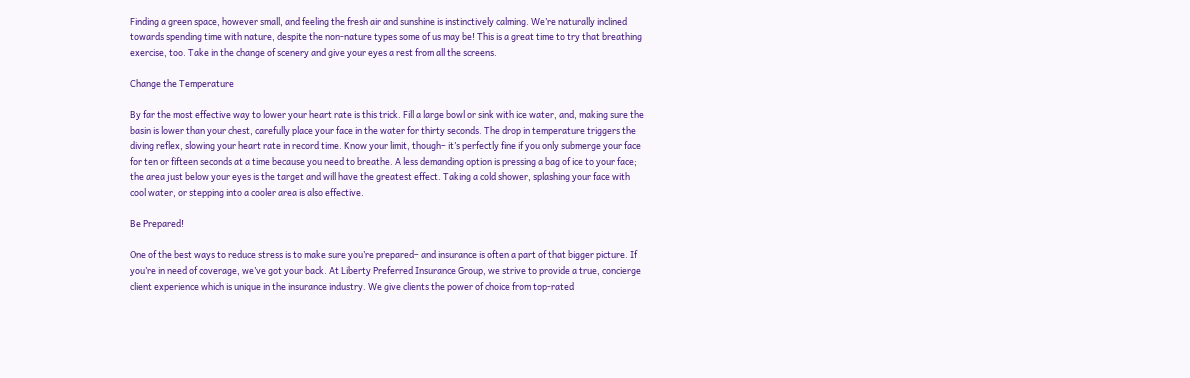Finding a green space, however small, and feeling the fresh air and sunshine is instinctively calming. We’re naturally inclined towards spending time with nature, despite the non-nature types some of us may be! This is a great time to try that breathing exercise, too. Take in the change of scenery and give your eyes a rest from all the screens.

Change the Temperature

By far the most effective way to lower your heart rate is this trick. Fill a large bowl or sink with ice water, and, making sure the basin is lower than your chest, carefully place your face in the water for thirty seconds. The drop in temperature triggers the diving reflex, slowing your heart rate in record time. Know your limit, though– it’s perfectly fine if you only submerge your face for ten or fifteen seconds at a time because you need to breathe. A less demanding option is pressing a bag of ice to your face; the area just below your eyes is the target and will have the greatest effect. Taking a cold shower, splashing your face with cool water, or stepping into a cooler area is also effective.

Be Prepared!

One of the best ways to reduce stress is to make sure you’re prepared– and insurance is often a part of that bigger picture. If you’re in need of coverage, we’ve got your back. At Liberty Preferred Insurance Group, we strive to provide a true, concierge client experience which is unique in the insurance industry. We give clients the power of choice from top-rated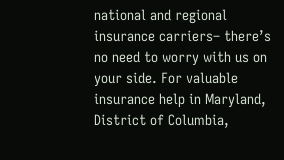national and regional insurance carriers– there’s no need to worry with us on your side. For valuable insurance help in Maryland, District of Columbia,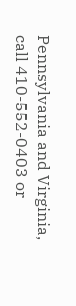Pennsylvania and Virginia, call 410-552-0403 or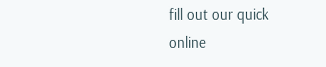fill out our quick online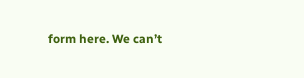form here. We can’t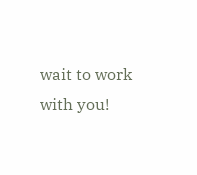wait to work with you!